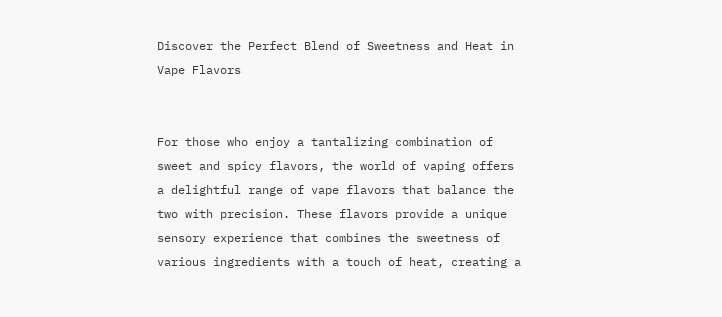Discover the Perfect Blend of Sweetness and Heat in Vape Flavors


For those who enjoy a tantalizing combination of sweet and spicy flavors, the world of vaping offers a delightful range of vape flavors that balance the two with precision. These flavors provide a unique sensory experience that combines the sweetness of various ingredients with a touch of heat, creating a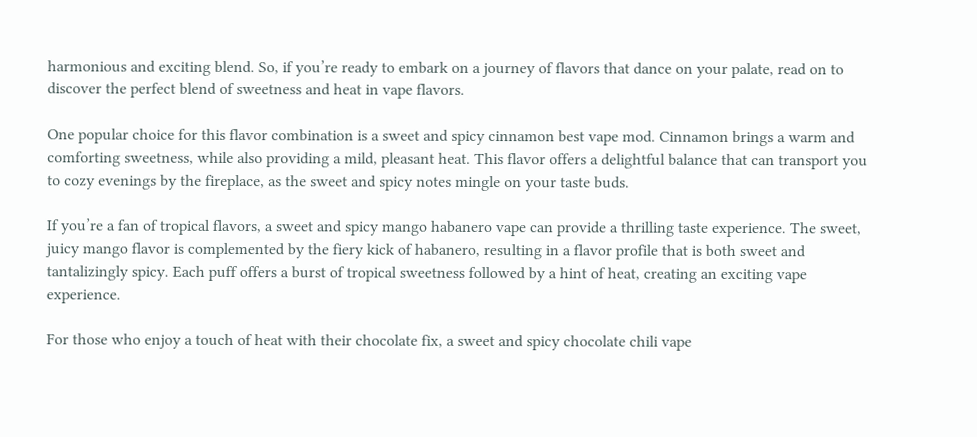harmonious and exciting blend. So, if you’re ready to embark on a journey of flavors that dance on your palate, read on to discover the perfect blend of sweetness and heat in vape flavors.

One popular choice for this flavor combination is a sweet and spicy cinnamon best vape mod. Cinnamon brings a warm and comforting sweetness, while also providing a mild, pleasant heat. This flavor offers a delightful balance that can transport you to cozy evenings by the fireplace, as the sweet and spicy notes mingle on your taste buds.

If you’re a fan of tropical flavors, a sweet and spicy mango habanero vape can provide a thrilling taste experience. The sweet, juicy mango flavor is complemented by the fiery kick of habanero, resulting in a flavor profile that is both sweet and tantalizingly spicy. Each puff offers a burst of tropical sweetness followed by a hint of heat, creating an exciting vape experience.

For those who enjoy a touch of heat with their chocolate fix, a sweet and spicy chocolate chili vape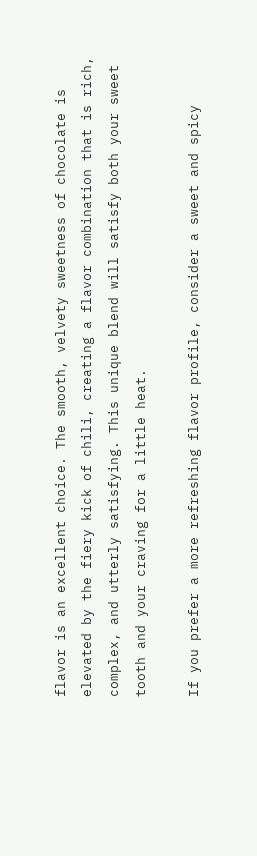flavor is an excellent choice. The smooth, velvety sweetness of chocolate is elevated by the fiery kick of chili, creating a flavor combination that is rich, complex, and utterly satisfying. This unique blend will satisfy both your sweet tooth and your craving for a little heat.

If you prefer a more refreshing flavor profile, consider a sweet and spicy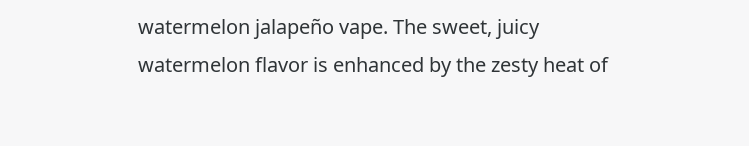watermelon jalapeño vape. The sweet, juicy watermelon flavor is enhanced by the zesty heat of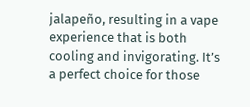jalapeño, resulting in a vape experience that is both cooling and invigorating. It’s a perfect choice for those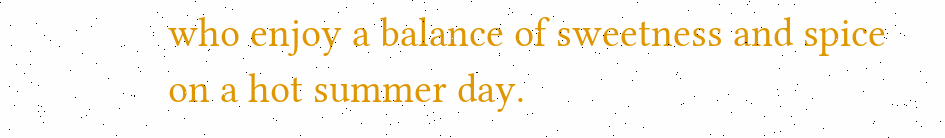who enjoy a balance of sweetness and spice on a hot summer day.